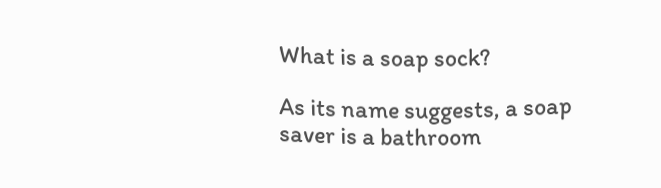What is a soap sock?

As its name suggests, a soap saver is a bathroom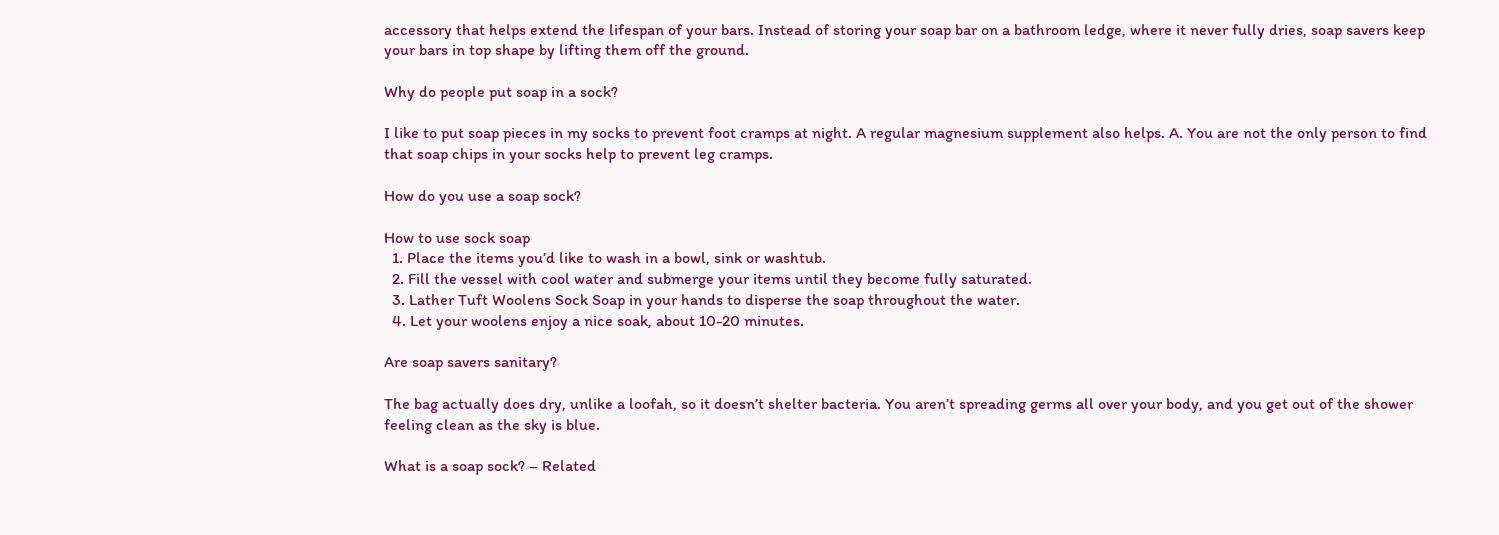accessory that helps extend the lifespan of your bars. Instead of storing your soap bar on a bathroom ledge, where it never fully dries, soap savers keep your bars in top shape by lifting them off the ground.

Why do people put soap in a sock?

I like to put soap pieces in my socks to prevent foot cramps at night. A regular magnesium supplement also helps. A. You are not the only person to find that soap chips in your socks help to prevent leg cramps.

How do you use a soap sock?

How to use sock soap
  1. Place the items you’d like to wash in a bowl, sink or washtub.
  2. Fill the vessel with cool water and submerge your items until they become fully saturated.
  3. Lather Tuft Woolens Sock Soap in your hands to disperse the soap throughout the water.
  4. Let your woolens enjoy a nice soak, about 10-20 minutes.

Are soap savers sanitary?

The bag actually does dry, unlike a loofah, so it doesn’t shelter bacteria. You aren’t spreading germs all over your body, and you get out of the shower feeling clean as the sky is blue.

What is a soap sock? – Related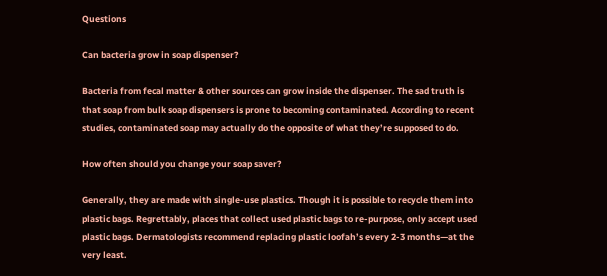Questions

Can bacteria grow in soap dispenser?

Bacteria from fecal matter & other sources can grow inside the dispenser. The sad truth is that soap from bulk soap dispensers is prone to becoming contaminated. According to recent studies, contaminated soap may actually do the opposite of what they’re supposed to do.

How often should you change your soap saver?

Generally, they are made with single-use plastics. Though it is possible to recycle them into plastic bags. Regrettably, places that collect used plastic bags to re-purpose, only accept used plastic bags. Dermatologists recommend replacing plastic loofah’s every 2-3 months—at the very least.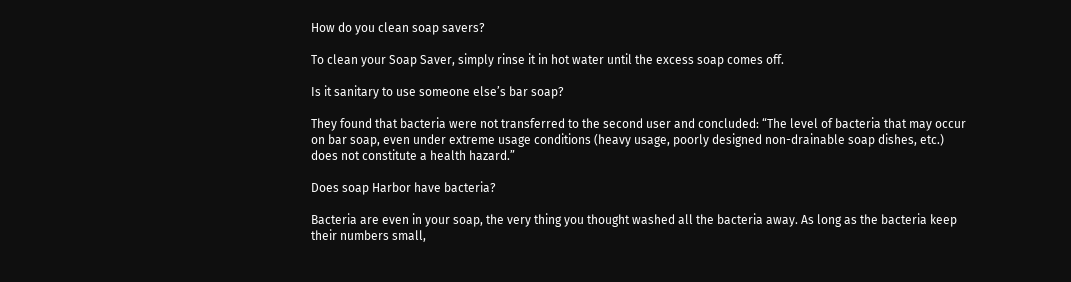How do you clean soap savers?

To clean your Soap Saver, simply rinse it in hot water until the excess soap comes off.

Is it sanitary to use someone else’s bar soap?

They found that bacteria were not transferred to the second user and concluded: “The level of bacteria that may occur on bar soap, even under extreme usage conditions (heavy usage, poorly designed non-drainable soap dishes, etc.) does not constitute a health hazard.”

Does soap Harbor have bacteria?

Bacteria are even in your soap, the very thing you thought washed all the bacteria away. As long as the bacteria keep their numbers small,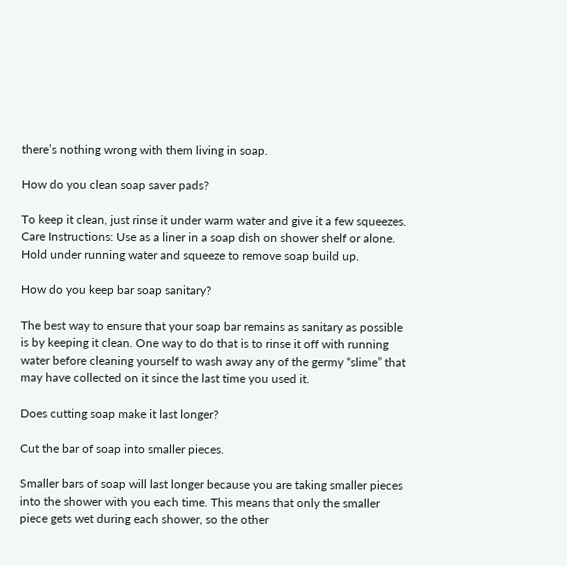there’s nothing wrong with them living in soap.

How do you clean soap saver pads?

To keep it clean, just rinse it under warm water and give it a few squeezes. Care Instructions: Use as a liner in a soap dish on shower shelf or alone. Hold under running water and squeeze to remove soap build up.

How do you keep bar soap sanitary?

The best way to ensure that your soap bar remains as sanitary as possible is by keeping it clean. One way to do that is to rinse it off with running water before cleaning yourself to wash away any of the germy “slime” that may have collected on it since the last time you used it.

Does cutting soap make it last longer?

Cut the bar of soap into smaller pieces.

Smaller bars of soap will last longer because you are taking smaller pieces into the shower with you each time. This means that only the smaller piece gets wet during each shower, so the other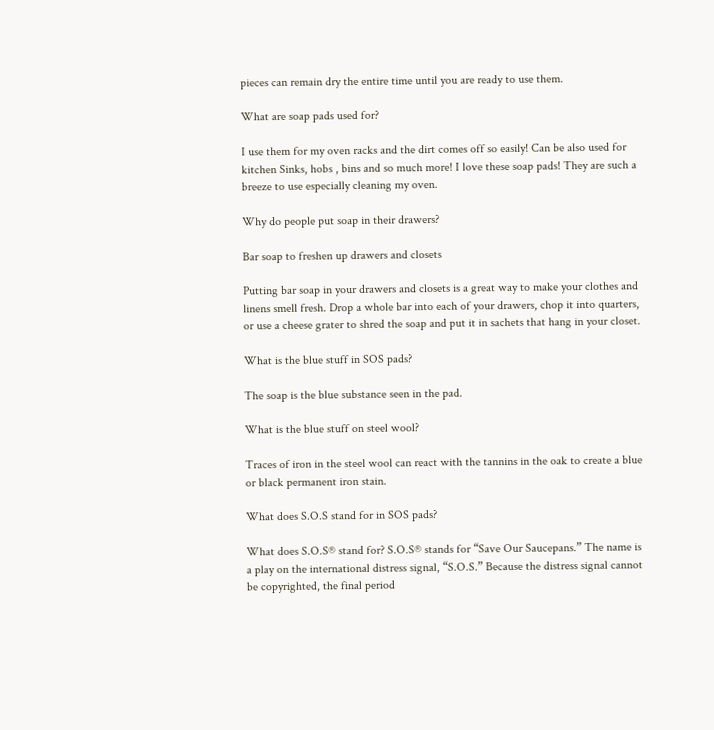pieces can remain dry the entire time until you are ready to use them.

What are soap pads used for?

I use them for my oven racks and the dirt comes off so easily! Can be also used for kitchen Sinks, hobs , bins and so much more! I love these soap pads! They are such a breeze to use especially cleaning my oven.

Why do people put soap in their drawers?

Bar soap to freshen up drawers and closets

Putting bar soap in your drawers and closets is a great way to make your clothes and linens smell fresh. Drop a whole bar into each of your drawers, chop it into quarters, or use a cheese grater to shred the soap and put it in sachets that hang in your closet.

What is the blue stuff in SOS pads?

The soap is the blue substance seen in the pad.

What is the blue stuff on steel wool?

Traces of iron in the steel wool can react with the tannins in the oak to create a blue or black permanent iron stain.

What does S.O.S stand for in SOS pads?

What does S.O.S® stand for? S.O.S® stands for “Save Our Saucepans.” The name is a play on the international distress signal, “S.O.S.” Because the distress signal cannot be copyrighted, the final period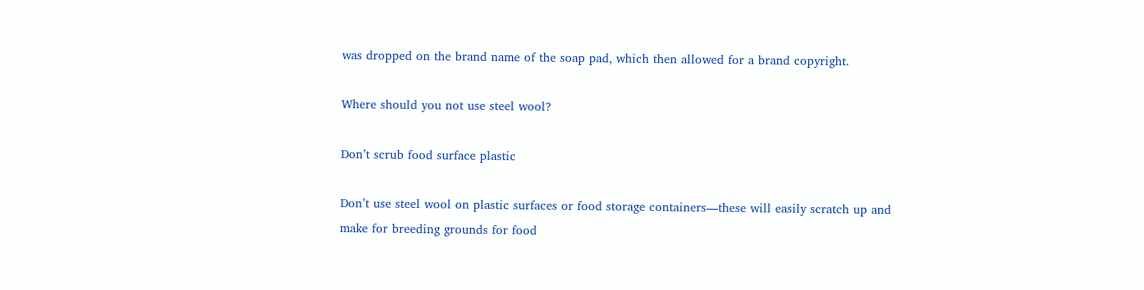was dropped on the brand name of the soap pad, which then allowed for a brand copyright.

Where should you not use steel wool?

Don’t scrub food surface plastic

Don’t use steel wool on plastic surfaces or food storage containers—these will easily scratch up and make for breeding grounds for food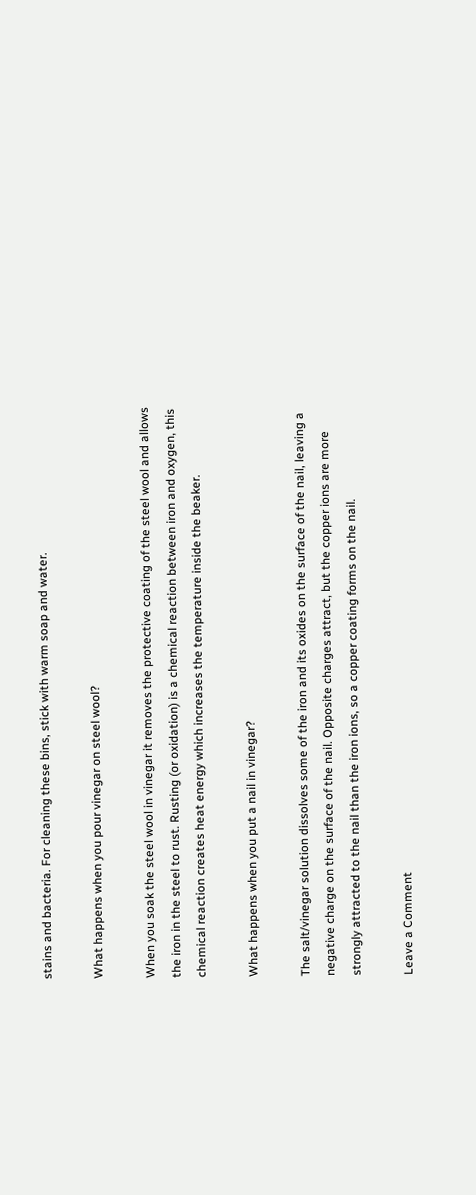stains and bacteria. For cleaning these bins, stick with warm soap and water.

What happens when you pour vinegar on steel wool?

When you soak the steel wool in vinegar it removes the protective coating of the steel wool and allows the iron in the steel to rust. Rusting (or oxidation) is a chemical reaction between iron and oxygen, this chemical reaction creates heat energy which increases the temperature inside the beaker.

What happens when you put a nail in vinegar?

The salt/vinegar solution dissolves some of the iron and its oxides on the surface of the nail, leaving a negative charge on the surface of the nail. Opposite charges attract, but the copper ions are more strongly attracted to the nail than the iron ions, so a copper coating forms on the nail.

Leave a Comment